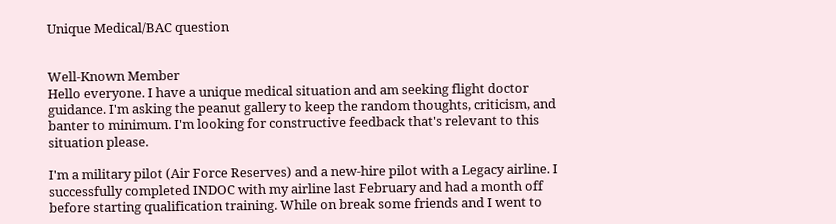Unique Medical/BAC question


Well-Known Member
Hello everyone. I have a unique medical situation and am seeking flight doctor guidance. I'm asking the peanut gallery to keep the random thoughts, criticism, and banter to minimum. I'm looking for constructive feedback that's relevant to this situation please.

I'm a military pilot (Air Force Reserves) and a new-hire pilot with a Legacy airline. I successfully completed INDOC with my airline last February and had a month off before starting qualification training. While on break some friends and I went to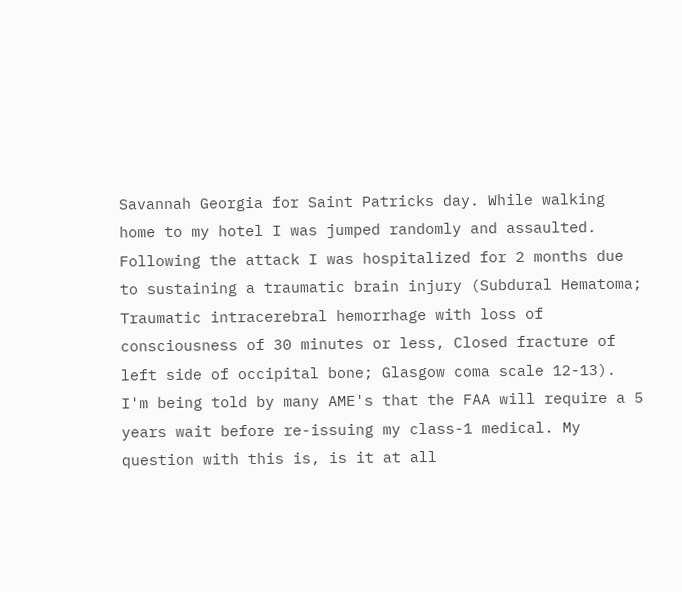Savannah Georgia for Saint Patricks day. While walking home to my hotel I was jumped randomly and assaulted. Following the attack I was hospitalized for 2 months due to sustaining a traumatic brain injury (Subdural Hematoma; Traumatic intracerebral hemorrhage with loss of consciousness of 30 minutes or less, Closed fracture of left side of occipital bone; Glasgow coma scale 12-13). I'm being told by many AME's that the FAA will require a 5 years wait before re-issuing my class-1 medical. My question with this is, is it at all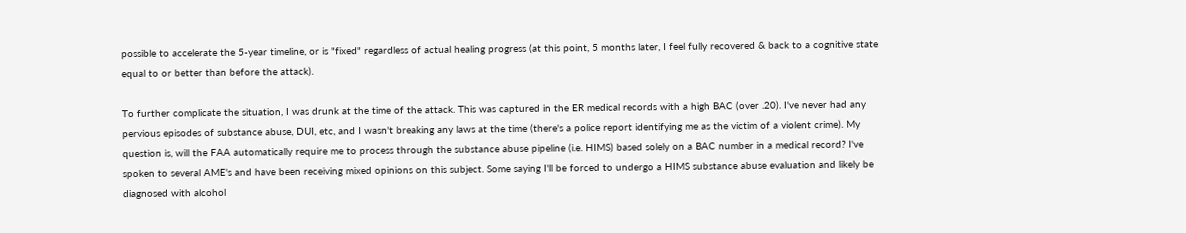possible to accelerate the 5-year timeline, or is "fixed" regardless of actual healing progress (at this point, 5 months later, I feel fully recovered & back to a cognitive state equal to or better than before the attack).

To further complicate the situation, I was drunk at the time of the attack. This was captured in the ER medical records with a high BAC (over .20). I've never had any pervious episodes of substance abuse, DUI, etc, and I wasn't breaking any laws at the time (there's a police report identifying me as the victim of a violent crime). My question is, will the FAA automatically require me to process through the substance abuse pipeline (i.e. HIMS) based solely on a BAC number in a medical record? I've spoken to several AME's and have been receiving mixed opinions on this subject. Some saying I'll be forced to undergo a HIMS substance abuse evaluation and likely be diagnosed with alcohol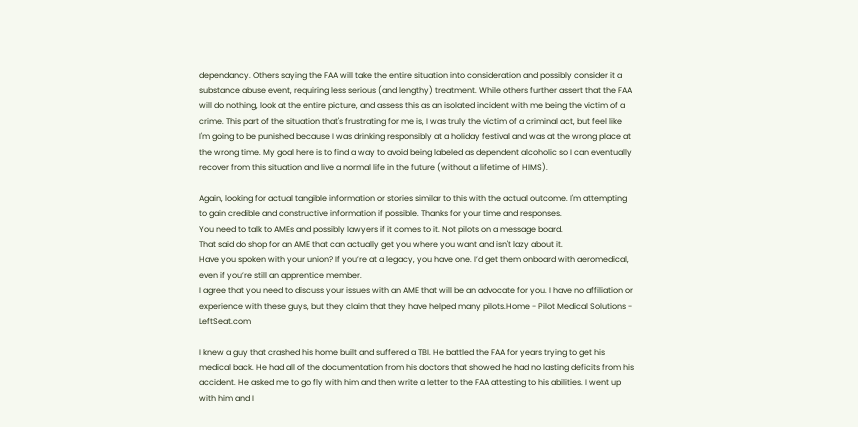dependancy. Others saying the FAA will take the entire situation into consideration and possibly consider it a substance abuse event, requiring less serious (and lengthy) treatment. While others further assert that the FAA will do nothing, look at the entire picture, and assess this as an isolated incident with me being the victim of a crime. This part of the situation that's frustrating for me is, I was truly the victim of a criminal act, but feel like I'm going to be punished because I was drinking responsibly at a holiday festival and was at the wrong place at the wrong time. My goal here is to find a way to avoid being labeled as dependent alcoholic so I can eventually recover from this situation and live a normal life in the future (without a lifetime of HIMS).

Again, looking for actual tangible information or stories similar to this with the actual outcome. I'm attempting to gain credible and constructive information if possible. Thanks for your time and responses.
You need to talk to AMEs and possibly lawyers if it comes to it. Not pilots on a message board.
That said do shop for an AME that can actually get you where you want and isn't lazy about it.
Have you spoken with your union? If you’re at a legacy, you have one. I’d get them onboard with aeromedical, even if you’re still an apprentice member.
I agree that you need to discuss your issues with an AME that will be an advocate for you. I have no affiliation or experience with these guys, but they claim that they have helped many pilots.Home - Pilot Medical Solutions - LeftSeat.com

I knew a guy that crashed his home built and suffered a TBI. He battled the FAA for years trying to get his medical back. He had all of the documentation from his doctors that showed he had no lasting deficits from his accident. He asked me to go fly with him and then write a letter to the FAA attesting to his abilities. I went up with him and I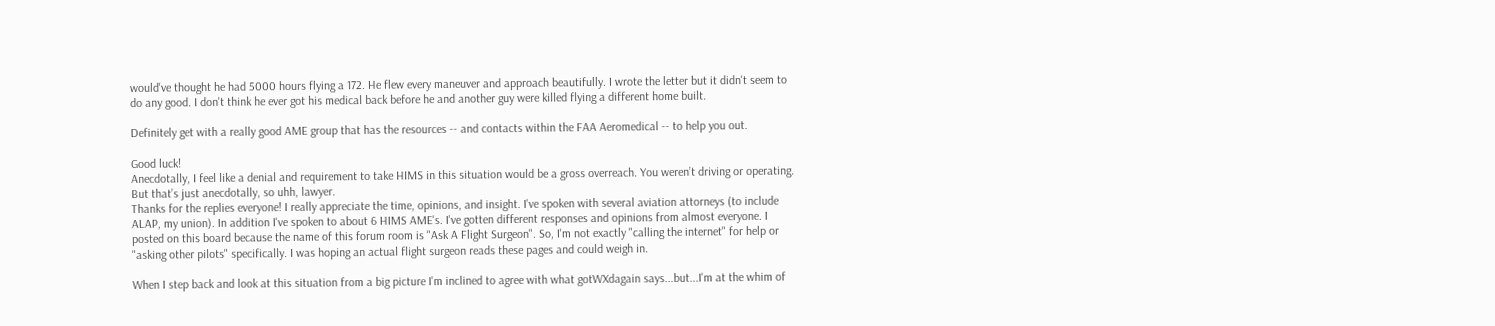would've thought he had 5000 hours flying a 172. He flew every maneuver and approach beautifully. I wrote the letter but it didn't seem to do any good. I don't think he ever got his medical back before he and another guy were killed flying a different home built.

Definitely get with a really good AME group that has the resources -- and contacts within the FAA Aeromedical -- to help you out.

Good luck!
Anecdotally, I feel like a denial and requirement to take HIMS in this situation would be a gross overreach. You weren’t driving or operating. But that’s just anecdotally, so uhh, lawyer.
Thanks for the replies everyone! I really appreciate the time, opinions, and insight. I've spoken with several aviation attorneys (to include ALAP, my union). In addition I've spoken to about 6 HIMS AME's. I've gotten different responses and opinions from almost everyone. I posted on this board because the name of this forum room is "Ask A Flight Surgeon". So, I'm not exactly "calling the internet" for help or "asking other pilots" specifically. I was hoping an actual flight surgeon reads these pages and could weigh in.

When I step back and look at this situation from a big picture I'm inclined to agree with what gotWXdagain says...but...I'm at the whim of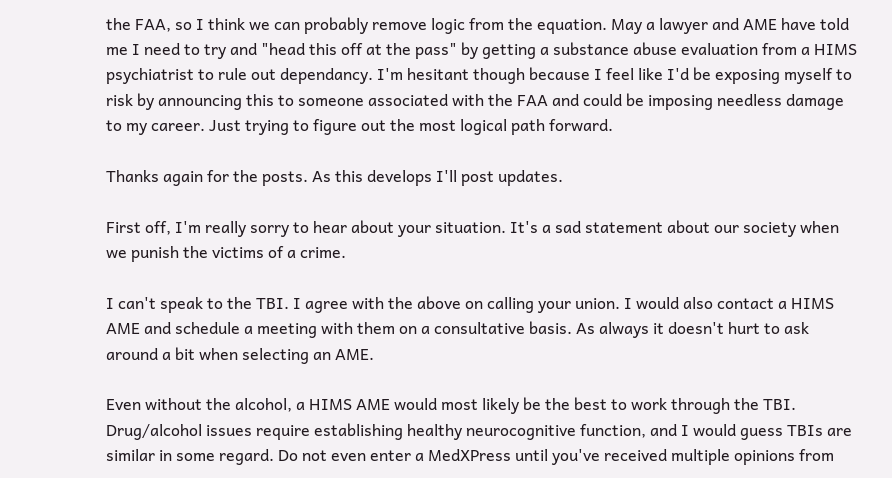the FAA, so I think we can probably remove logic from the equation. May a lawyer and AME have told me I need to try and "head this off at the pass" by getting a substance abuse evaluation from a HIMS psychiatrist to rule out dependancy. I'm hesitant though because I feel like I'd be exposing myself to risk by announcing this to someone associated with the FAA and could be imposing needless damage to my career. Just trying to figure out the most logical path forward.

Thanks again for the posts. As this develops I'll post updates.

First off, I'm really sorry to hear about your situation. It's a sad statement about our society when we punish the victims of a crime.

I can't speak to the TBI. I agree with the above on calling your union. I would also contact a HIMS AME and schedule a meeting with them on a consultative basis. As always it doesn't hurt to ask around a bit when selecting an AME.

Even without the alcohol, a HIMS AME would most likely be the best to work through the TBI. Drug/alcohol issues require establishing healthy neurocognitive function, and I would guess TBIs are similar in some regard. Do not even enter a MedXPress until you've received multiple opinions from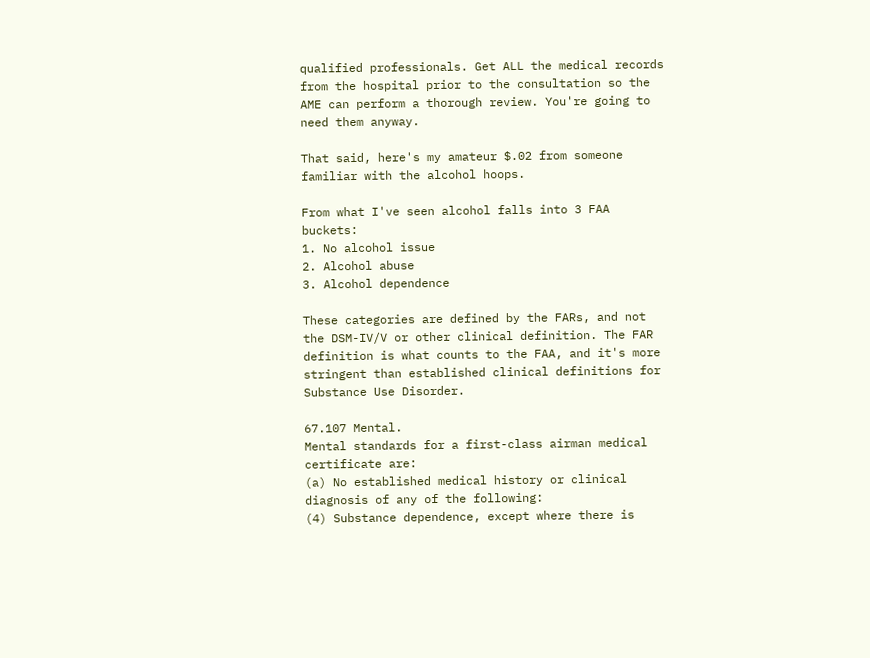qualified professionals. Get ALL the medical records from the hospital prior to the consultation so the AME can perform a thorough review. You're going to need them anyway.

That said, here's my amateur $.02 from someone familiar with the alcohol hoops.

From what I've seen alcohol falls into 3 FAA buckets:
1. No alcohol issue
2. Alcohol abuse
3. Alcohol dependence

These categories are defined by the FARs, and not the DSM-IV/V or other clinical definition. The FAR definition is what counts to the FAA, and it's more stringent than established clinical definitions for Substance Use Disorder.

67.107 Mental.
Mental standards for a first-class airman medical certificate are:
(a) No established medical history or clinical diagnosis of any of the following:
(4) Substance dependence, except where there is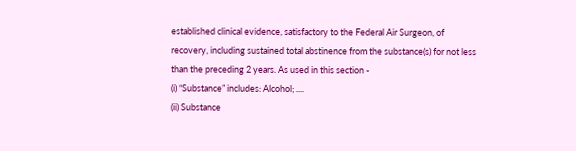established clinical evidence, satisfactory to the Federal Air Surgeon, of recovery, including sustained total abstinence from the substance(s) for not less than the preceding 2 years. As used in this section -
(i) “Substance” includes: Alcohol; ....
(ii) Substance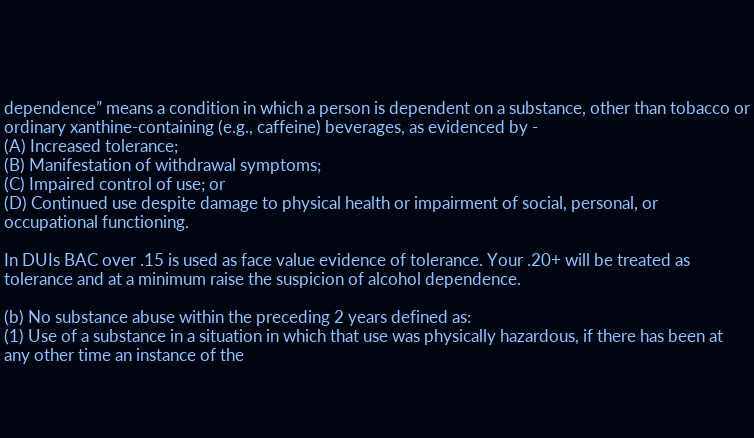dependence” means a condition in which a person is dependent on a substance, other than tobacco or ordinary xanthine-containing (e.g., caffeine) beverages, as evidenced by -
(A) Increased tolerance;
(B) Manifestation of withdrawal symptoms;
(C) Impaired control of use; or
(D) Continued use despite damage to physical health or impairment of social, personal, or occupational functioning.

In DUIs BAC over .15 is used as face value evidence of tolerance. Your .20+ will be treated as tolerance and at a minimum raise the suspicion of alcohol dependence.

(b) No substance abuse within the preceding 2 years defined as:
(1) Use of a substance in a situation in which that use was physically hazardous, if there has been at any other time an instance of the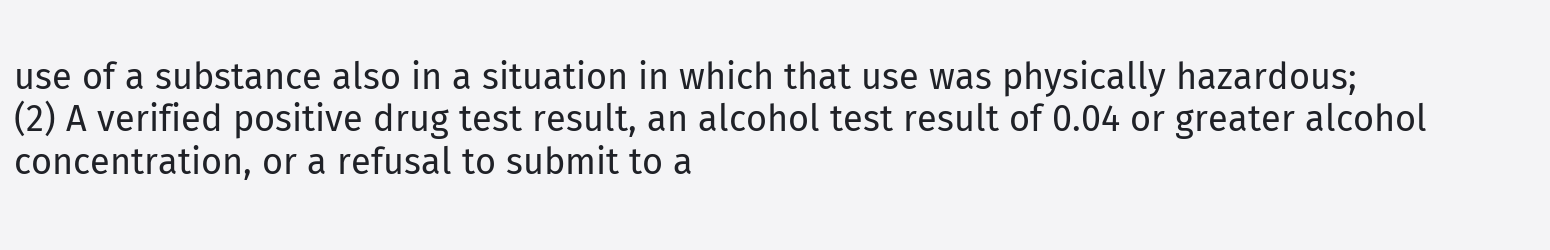use of a substance also in a situation in which that use was physically hazardous;
(2) A verified positive drug test result, an alcohol test result of 0.04 or greater alcohol concentration, or a refusal to submit to a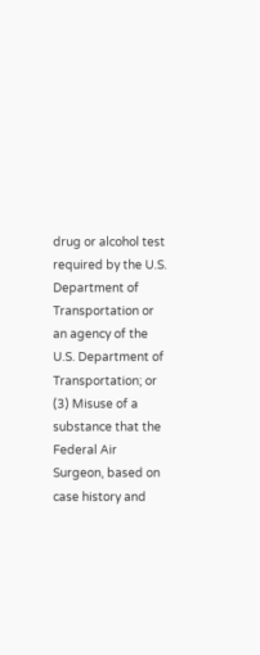drug or alcohol test required by the U.S. Department of Transportation or an agency of the U.S. Department of Transportation; or
(3) Misuse of a substance that the Federal Air Surgeon, based on case history and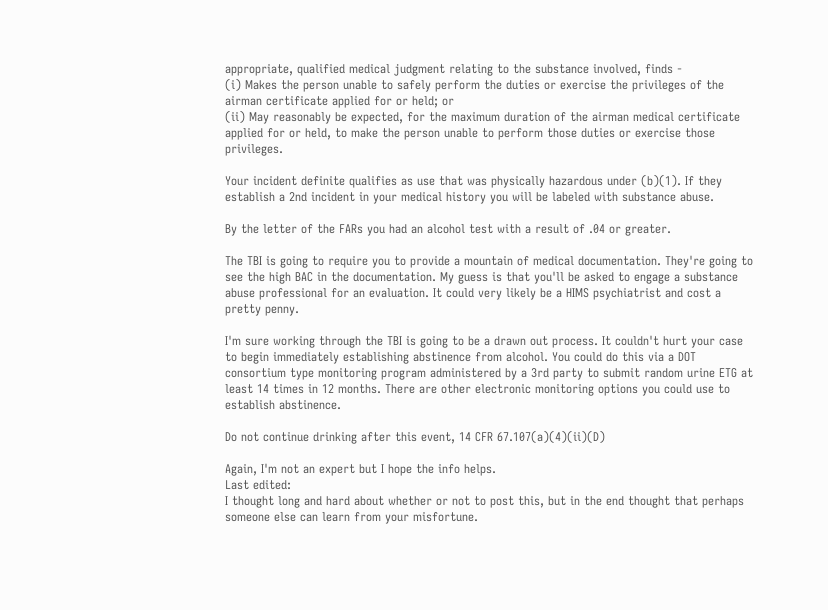appropriate, qualified medical judgment relating to the substance involved, finds -
(i) Makes the person unable to safely perform the duties or exercise the privileges of the airman certificate applied for or held; or
(ii) May reasonably be expected, for the maximum duration of the airman medical certificate applied for or held, to make the person unable to perform those duties or exercise those privileges.

Your incident definite qualifies as use that was physically hazardous under (b)(1). If they establish a 2nd incident in your medical history you will be labeled with substance abuse.

By the letter of the FARs you had an alcohol test with a result of .04 or greater.

The TBI is going to require you to provide a mountain of medical documentation. They're going to see the high BAC in the documentation. My guess is that you'll be asked to engage a substance abuse professional for an evaluation. It could very likely be a HIMS psychiatrist and cost a pretty penny.

I'm sure working through the TBI is going to be a drawn out process. It couldn't hurt your case to begin immediately establishing abstinence from alcohol. You could do this via a DOT consortium type monitoring program administered by a 3rd party to submit random urine ETG at least 14 times in 12 months. There are other electronic monitoring options you could use to establish abstinence.

Do not continue drinking after this event, 14 CFR 67.107(a)(4)(ii)(D)

Again, I'm not an expert but I hope the info helps.
Last edited:
I thought long and hard about whether or not to post this, but in the end thought that perhaps someone else can learn from your misfortune.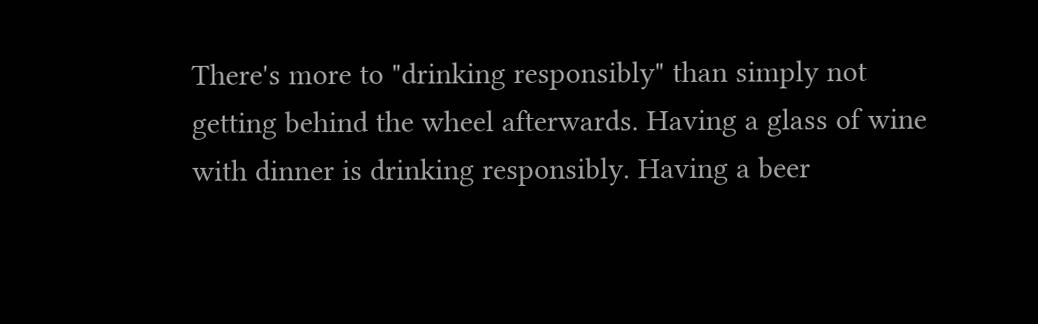There's more to "drinking responsibly" than simply not getting behind the wheel afterwards. Having a glass of wine with dinner is drinking responsibly. Having a beer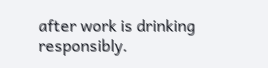after work is drinking responsibly.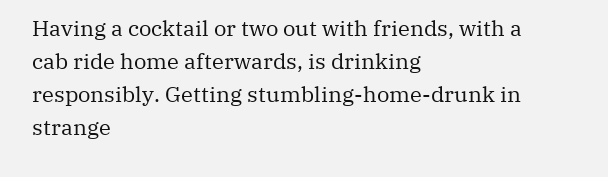Having a cocktail or two out with friends, with a cab ride home afterwards, is drinking responsibly. Getting stumbling-home-drunk in strange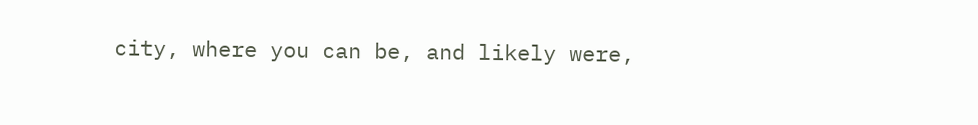city, where you can be, and likely were,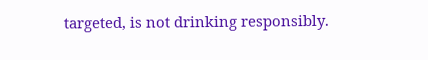targeted, is not drinking responsibly.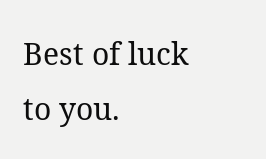Best of luck to you.